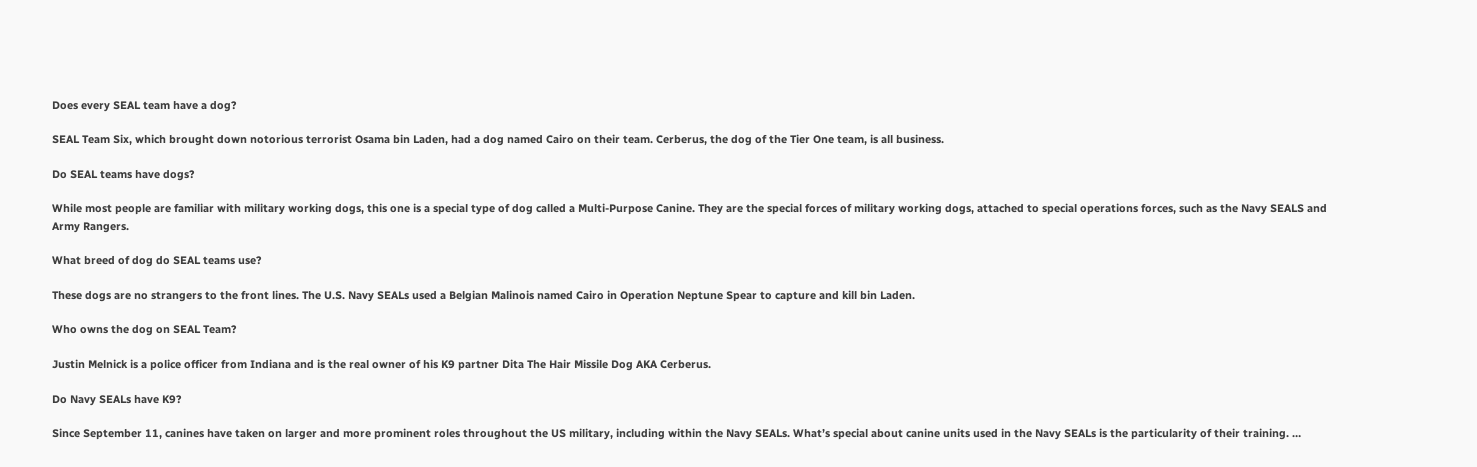Does every SEAL team have a dog?

SEAL Team Six, which brought down notorious terrorist Osama bin Laden, had a dog named Cairo on their team. Cerberus, the dog of the Tier One team, is all business.

Do SEAL teams have dogs?

While most people are familiar with military working dogs, this one is a special type of dog called a Multi-Purpose Canine. They are the special forces of military working dogs, attached to special operations forces, such as the Navy SEALS and Army Rangers.

What breed of dog do SEAL teams use?

These dogs are no strangers to the front lines. The U.S. Navy SEALs used a Belgian Malinois named Cairo in Operation Neptune Spear to capture and kill bin Laden.

Who owns the dog on SEAL Team?

Justin Melnick is a police officer from Indiana and is the real owner of his K9 partner Dita The Hair Missile Dog AKA Cerberus.

Do Navy SEALs have K9?

Since September 11, canines have taken on larger and more prominent roles throughout the US military, including within the Navy SEALs. What’s special about canine units used in the Navy SEALs is the particularity of their training. …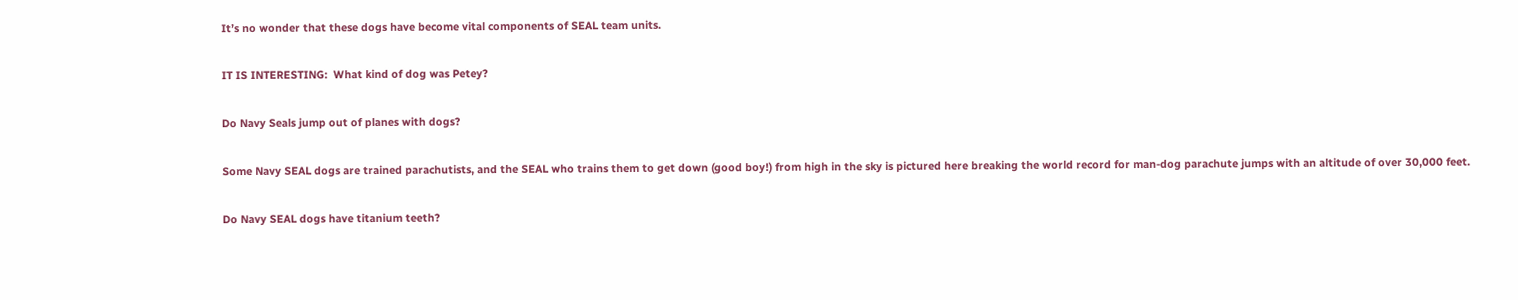It’s no wonder that these dogs have become vital components of SEAL team units.

IT IS INTERESTING:  What kind of dog was Petey?

Do Navy Seals jump out of planes with dogs?

Some Navy SEAL dogs are trained parachutists, and the SEAL who trains them to get down (good boy!) from high in the sky is pictured here breaking the world record for man-dog parachute jumps with an altitude of over 30,000 feet.

Do Navy SEAL dogs have titanium teeth?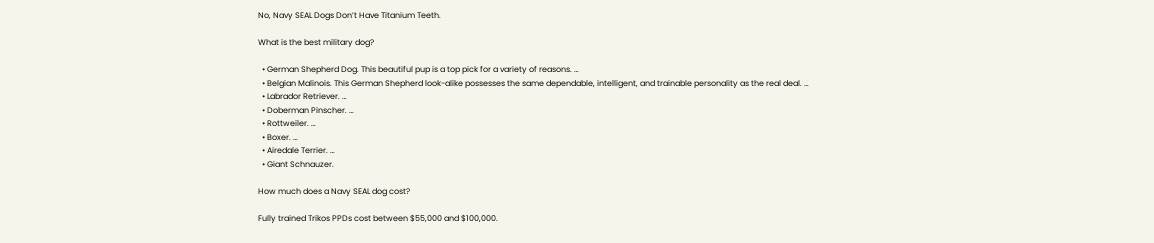No, Navy SEAL Dogs Don’t Have Titanium Teeth.

What is the best military dog?

  • German Shepherd Dog. This beautiful pup is a top pick for a variety of reasons. …
  • Belgian Malinois. This German Shepherd look-alike possesses the same dependable, intelligent, and trainable personality as the real deal. …
  • Labrador Retriever. …
  • Doberman Pinscher. …
  • Rottweiler. …
  • Boxer. …
  • Airedale Terrier. …
  • Giant Schnauzer.

How much does a Navy SEAL dog cost?

Fully trained Trikos PPDs cost between $55,000 and $100,000.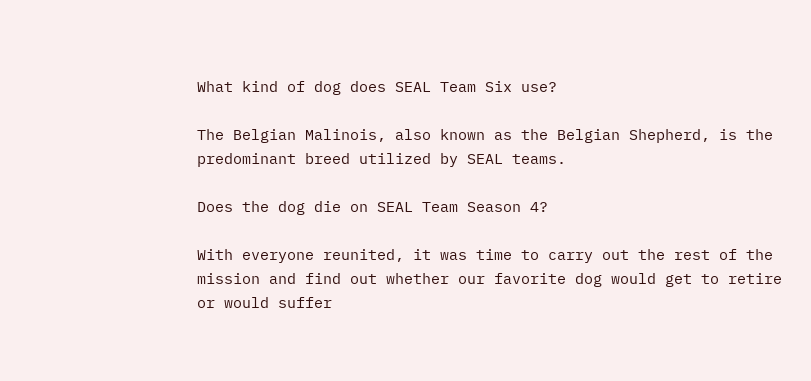What kind of dog does SEAL Team Six use?

The Belgian Malinois, also known as the Belgian Shepherd, is the predominant breed utilized by SEAL teams.

Does the dog die on SEAL Team Season 4?

With everyone reunited, it was time to carry out the rest of the mission and find out whether our favorite dog would get to retire or would suffer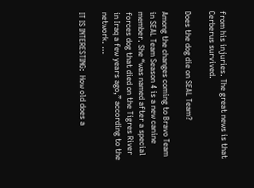from his injuries. The great news is that Cerberus survived.

Does the dog die on SEAL Team?

Among the changes coming to Bravo Team in SEAL Team Season 4 is a new canine member. She “was named after a special forces dog that died on the Tigres River in Iraq a few years ago,” according to the network. …

IT IS INTERESTING:  How old does a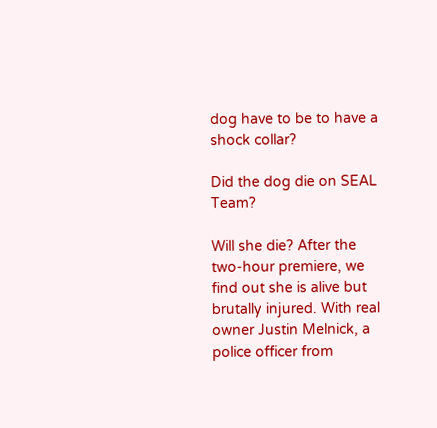dog have to be to have a shock collar?

Did the dog die on SEAL Team?

Will she die? After the two-hour premiere, we find out she is alive but brutally injured. With real owner Justin Melnick, a police officer from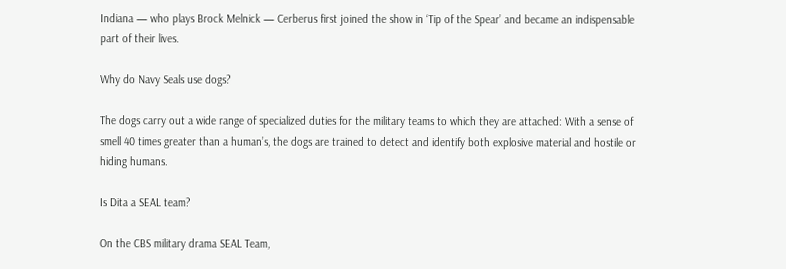Indiana — who plays Brock Melnick — Cerberus first joined the show in ‘Tip of the Spear’ and became an indispensable part of their lives.

Why do Navy Seals use dogs?

The dogs carry out a wide range of specialized duties for the military teams to which they are attached: With a sense of smell 40 times greater than a human’s, the dogs are trained to detect and identify both explosive material and hostile or hiding humans.

Is Dita a SEAL team?

On the CBS military drama SEAL Team,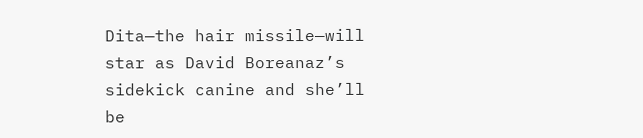Dita—the hair missile—will star as David Boreanaz’s sidekick canine and she’ll be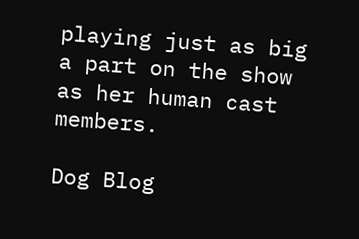playing just as big a part on the show as her human cast members.

Dog Blog